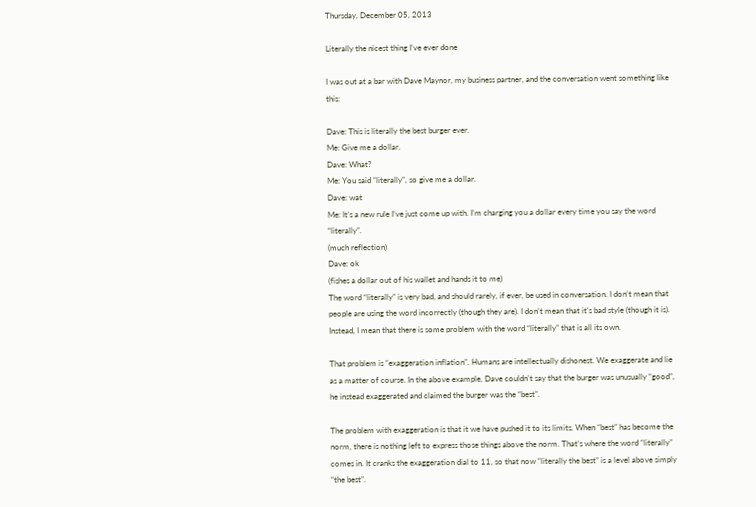Thursday, December 05, 2013

Literally the nicest thing I’ve ever done

I was out at a bar with Dave Maynor, my business partner, and the conversation went something like this:

Dave: This is literally the best burger ever.
Me: Give me a dollar.
Dave: What?
Me: You said “literally”, so give me a dollar.
Dave: wat
Me: It’s a new rule I’ve just come up with. I’m charging you a dollar every time you say the word “literally”.
(much reflection)
Dave: ok
(fishes a dollar out of his wallet and hands it to me)
The word “literally” is very bad, and should rarely, if ever, be used in conversation. I don’t mean that people are using the word incorrectly (though they are). I don’t mean that it’s bad style (though it is). Instead, I mean that there is some problem with the word “literally” that is all its own.

That problem is “exaggeration inflation”. Humans are intellectually dishonest. We exaggerate and lie as a matter of course. In the above example, Dave couldn’t say that the burger was unusually “good”, he instead exaggerated and claimed the burger was the “best”.

The problem with exaggeration is that it we have pushed it to its limits. When “best” has become the norm, there is nothing left to express those things above the norm. That’s where the word “literally” comes in. It cranks the exaggeration dial to 11, so that now “literally the best” is a level above simply “the best”.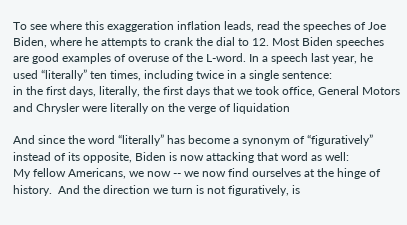To see where this exaggeration inflation leads, read the speeches of Joe Biden, where he attempts to crank the dial to 12. Most Biden speeches are good examples of overuse of the L-word. In a speech last year, he used “literally” ten times, including twice in a single sentence:
in the first days, literally, the first days that we took office, General Motors and Chrysler were literally on the verge of liquidation

And since the word “literally” has become a synonym of “figuratively” instead of its opposite, Biden is now attacking that word as well:
My fellow Americans, we now -- we now find ourselves at the hinge of history.  And the direction we turn is not figuratively, is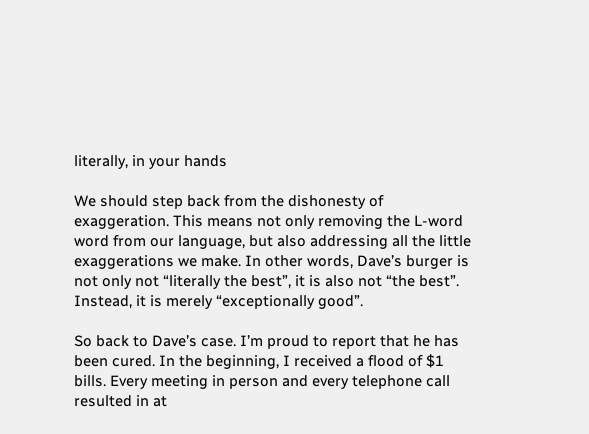literally, in your hands

We should step back from the dishonesty of exaggeration. This means not only removing the L-word word from our language, but also addressing all the little exaggerations we make. In other words, Dave’s burger is not only not “literally the best”, it is also not “the best”. Instead, it is merely “exceptionally good”.

So back to Dave’s case. I’m proud to report that he has been cured. In the beginning, I received a flood of $1 bills. Every meeting in person and every telephone call resulted in at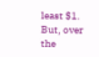least $1. But, over the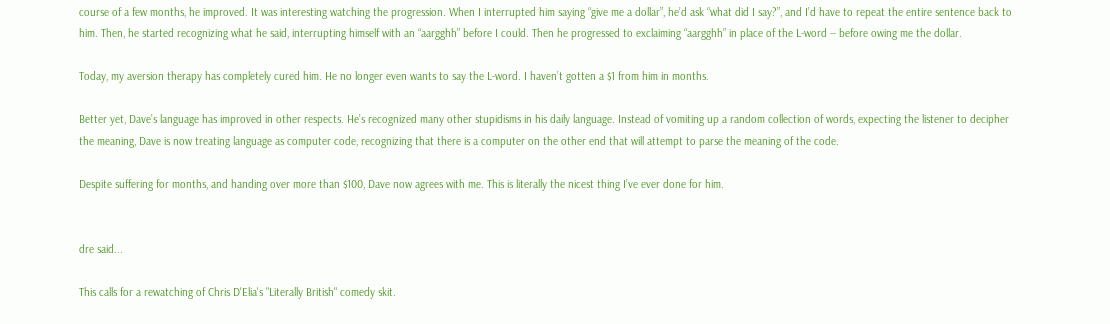course of a few months, he improved. It was interesting watching the progression. When I interrupted him saying “give me a dollar”, he’d ask “what did I say?”, and I’d have to repeat the entire sentence back to him. Then, he started recognizing what he said, interrupting himself with an “aargghh” before I could. Then he progressed to exclaiming “aargghh” in place of the L-word -- before owing me the dollar.

Today, my aversion therapy has completely cured him. He no longer even wants to say the L-word. I haven’t gotten a $1 from him in months.

Better yet, Dave’s language has improved in other respects. He’s recognized many other stupidisms in his daily language. Instead of vomiting up a random collection of words, expecting the listener to decipher the meaning, Dave is now treating language as computer code, recognizing that there is a computer on the other end that will attempt to parse the meaning of the code.

Despite suffering for months, and handing over more than $100, Dave now agrees with me. This is literally the nicest thing I’ve ever done for him.


dre said...

This calls for a rewatching of Chris D'Elia's "Literally British" comedy skit.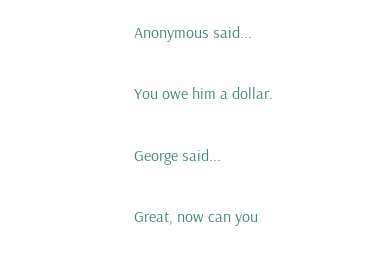Anonymous said...

You owe him a dollar.

George said...

Great, now can you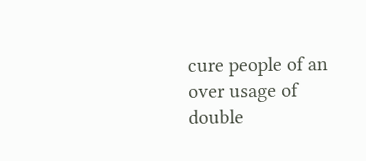cure people of an over usage of double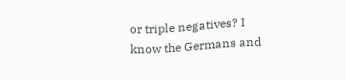or triple negatives? I know the Germans and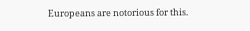Europeans are notorious for this.